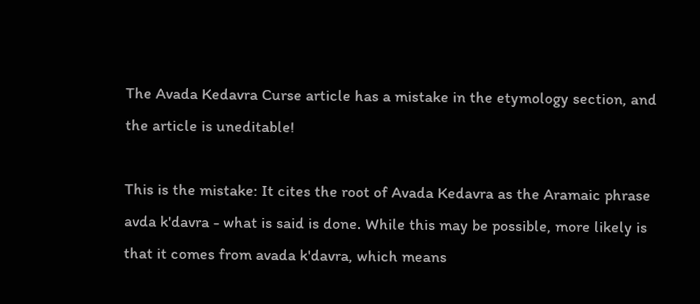The Avada Kedavra Curse article has a mistake in the etymology section, and the article is uneditable!

This is the mistake: It cites the root of Avada Kedavra as the Aramaic phrase avda k'davra - what is said is done. While this may be possible, more likely is that it comes from avada k'davra, which means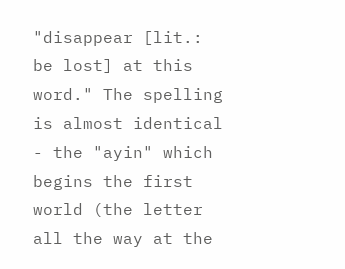"disappear [lit.: be lost] at this word." The spelling is almost identical - the "ayin" which begins the first world (the letter all the way at the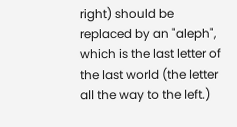right) should be replaced by an "aleph", which is the last letter of the last world (the letter all the way to the left.)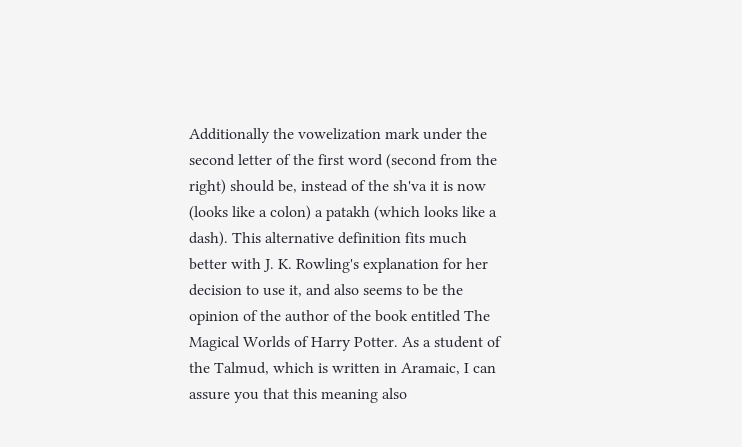Additionally the vowelization mark under the second letter of the first word (second from the right) should be, instead of the sh'va it is now (looks like a colon) a patakh (which looks like a dash). This alternative definition fits much better with J. K. Rowling's explanation for her decision to use it, and also seems to be the opinion of the author of the book entitled The Magical Worlds of Harry Potter. As a student of the Talmud, which is written in Aramaic, I can assure you that this meaning also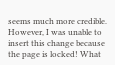seems much more credible. However, I was unable to insert this change because the page is locked! What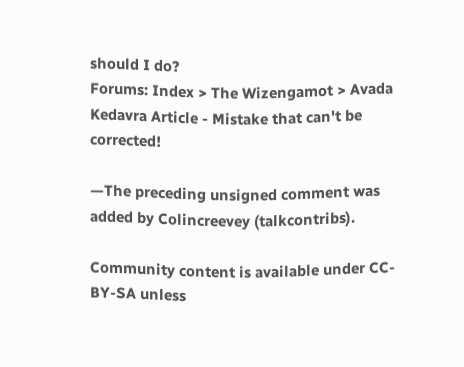should I do?
Forums: Index > The Wizengamot > Avada Kedavra Article - Mistake that can't be corrected!

—The preceding unsigned comment was added by Colincreevey (talkcontribs).

Community content is available under CC-BY-SA unless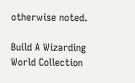otherwise noted.

Build A Wizarding World Collection